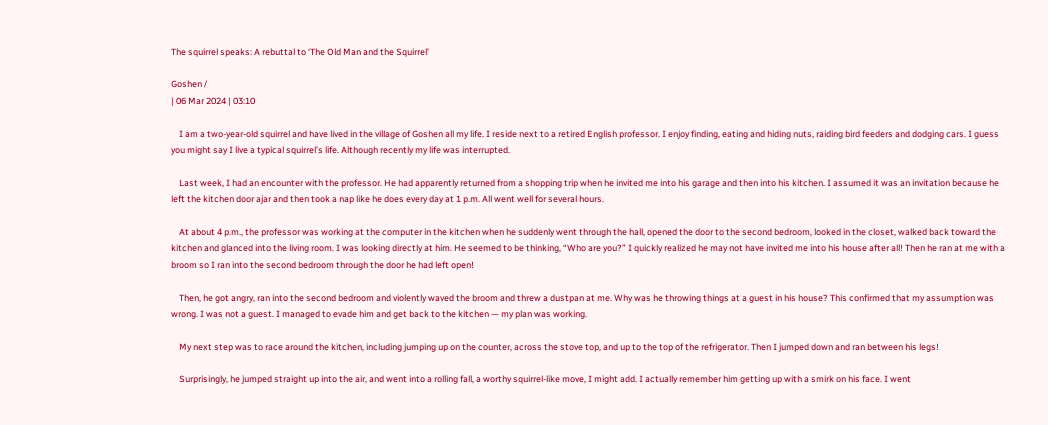The squirrel speaks: A rebuttal to ‘The Old Man and the Squirrel’

Goshen /
| 06 Mar 2024 | 03:10

    I am a two-year-old squirrel and have lived in the village of Goshen all my life. I reside next to a retired English professor. I enjoy finding, eating and hiding nuts, raiding bird feeders and dodging cars. I guess you might say I live a typical squirrel’s life. Although recently my life was interrupted.

    Last week, I had an encounter with the professor. He had apparently returned from a shopping trip when he invited me into his garage and then into his kitchen. I assumed it was an invitation because he left the kitchen door ajar and then took a nap like he does every day at 1 p.m. All went well for several hours.

    At about 4 p.m., the professor was working at the computer in the kitchen when he suddenly went through the hall, opened the door to the second bedroom, looked in the closet, walked back toward the kitchen and glanced into the living room. I was looking directly at him. He seemed to be thinking, “Who are you?” I quickly realized he may not have invited me into his house after all! Then he ran at me with a broom so I ran into the second bedroom through the door he had left open!

    Then, he got angry, ran into the second bedroom and violently waved the broom and threw a dustpan at me. Why was he throwing things at a guest in his house? This confirmed that my assumption was wrong. I was not a guest. I managed to evade him and get back to the kitchen — my plan was working.

    My next step was to race around the kitchen, including jumping up on the counter, across the stove top, and up to the top of the refrigerator. Then I jumped down and ran between his legs!

    Surprisingly, he jumped straight up into the air, and went into a rolling fall, a worthy squirrel-like move, I might add. I actually remember him getting up with a smirk on his face. I went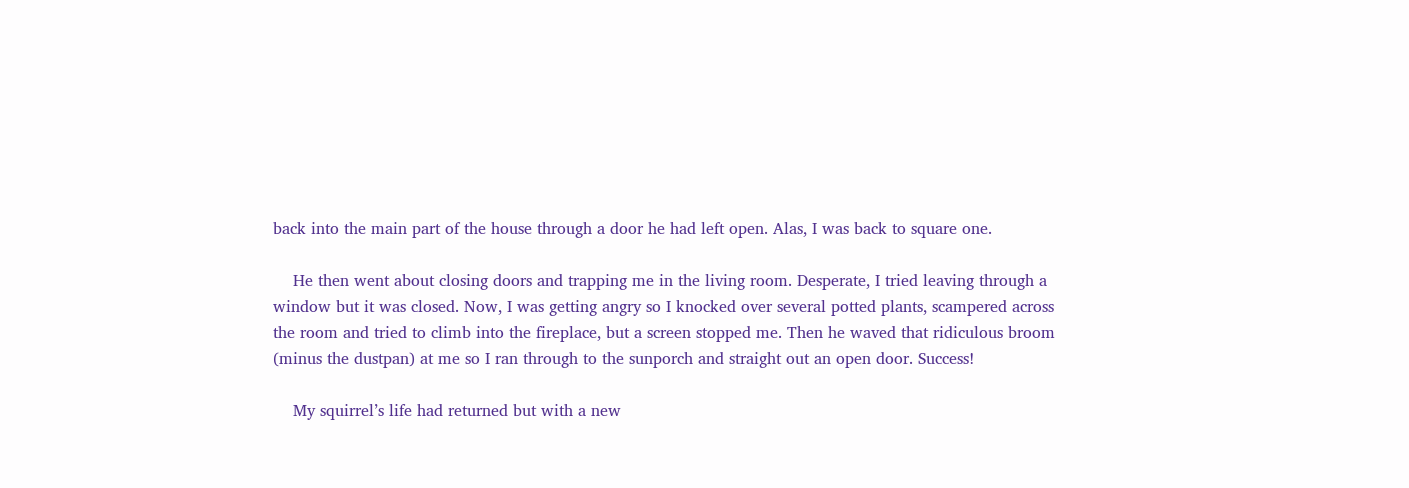back into the main part of the house through a door he had left open. Alas, I was back to square one.

    He then went about closing doors and trapping me in the living room. Desperate, I tried leaving through a window but it was closed. Now, I was getting angry so I knocked over several potted plants, scampered across the room and tried to climb into the fireplace, but a screen stopped me. Then he waved that ridiculous broom (minus the dustpan) at me so I ran through to the sunporch and straight out an open door. Success!

    My squirrel’s life had returned but with a new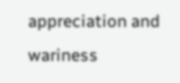appreciation and wariness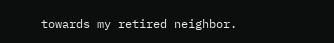towards my retired neighbor.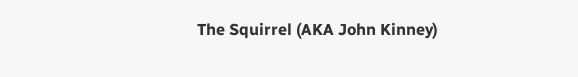The Squirrel (AKA John Kinney)